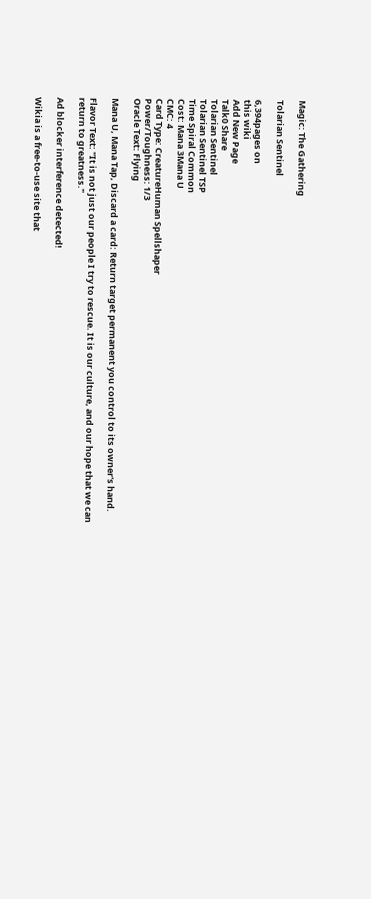Magic: The Gathering

Tolarian Sentinel

6,394pages on
this wiki
Add New Page
Talk0 Share
Tolarian Sentinel
Tolarian Sentinel TSP
Time Spiral Common
Cost: Mana 3Mana U
CMC: 4
Card Type: CreatureHuman Spellshaper
Power/Toughness: 1/3
Oracle Text: Flying

Mana U, Mana Tap, Discard a card: Return target permanent you control to its owner's hand.

Flavor Text: "It is not just our people I try to rescue. It is our culture, and our hope that we can return to greatness."

Ad blocker interference detected!

Wikia is a free-to-use site that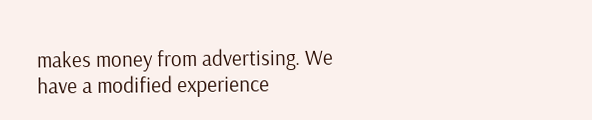makes money from advertising. We have a modified experience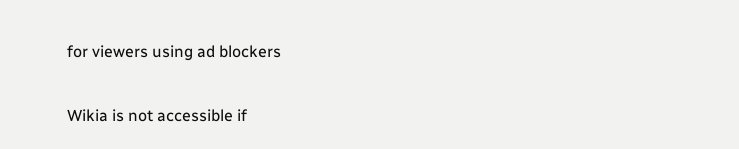for viewers using ad blockers

Wikia is not accessible if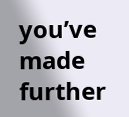you’ve made further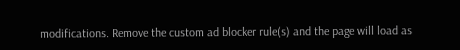modifications. Remove the custom ad blocker rule(s) and the page will load as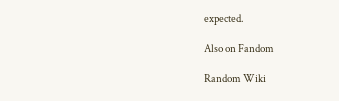expected.

Also on Fandom

Random Wiki